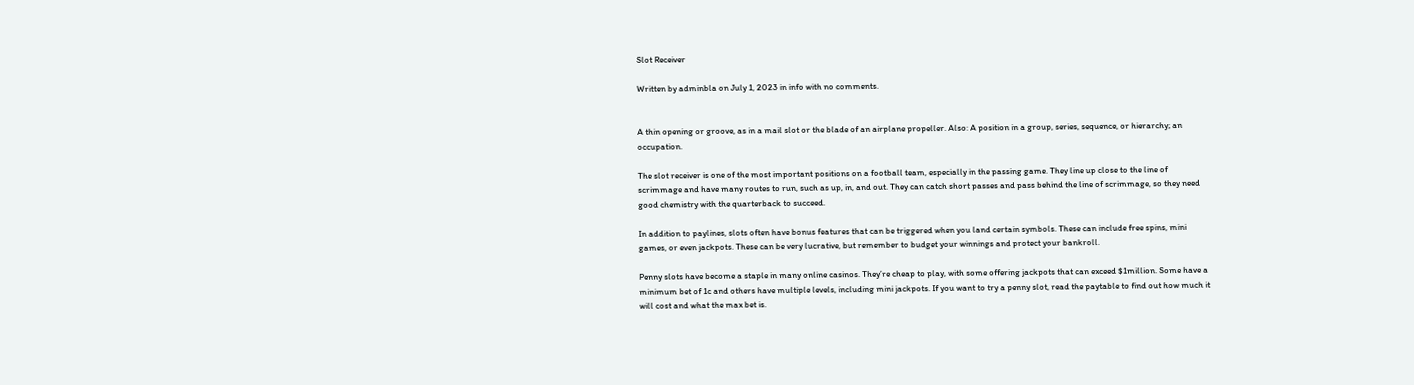Slot Receiver

Written by adminbla on July 1, 2023 in info with no comments.


A thin opening or groove, as in a mail slot or the blade of an airplane propeller. Also: A position in a group, series, sequence, or hierarchy; an occupation.

The slot receiver is one of the most important positions on a football team, especially in the passing game. They line up close to the line of scrimmage and have many routes to run, such as up, in, and out. They can catch short passes and pass behind the line of scrimmage, so they need good chemistry with the quarterback to succeed.

In addition to paylines, slots often have bonus features that can be triggered when you land certain symbols. These can include free spins, mini games, or even jackpots. These can be very lucrative, but remember to budget your winnings and protect your bankroll.

Penny slots have become a staple in many online casinos. They’re cheap to play, with some offering jackpots that can exceed $1million. Some have a minimum bet of 1c and others have multiple levels, including mini jackpots. If you want to try a penny slot, read the paytable to find out how much it will cost and what the max bet is.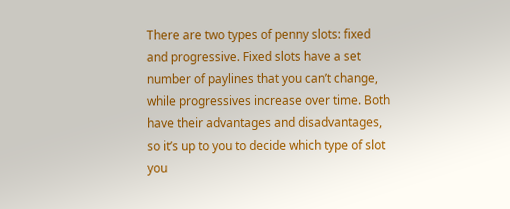There are two types of penny slots: fixed and progressive. Fixed slots have a set number of paylines that you can’t change, while progressives increase over time. Both have their advantages and disadvantages, so it’s up to you to decide which type of slot you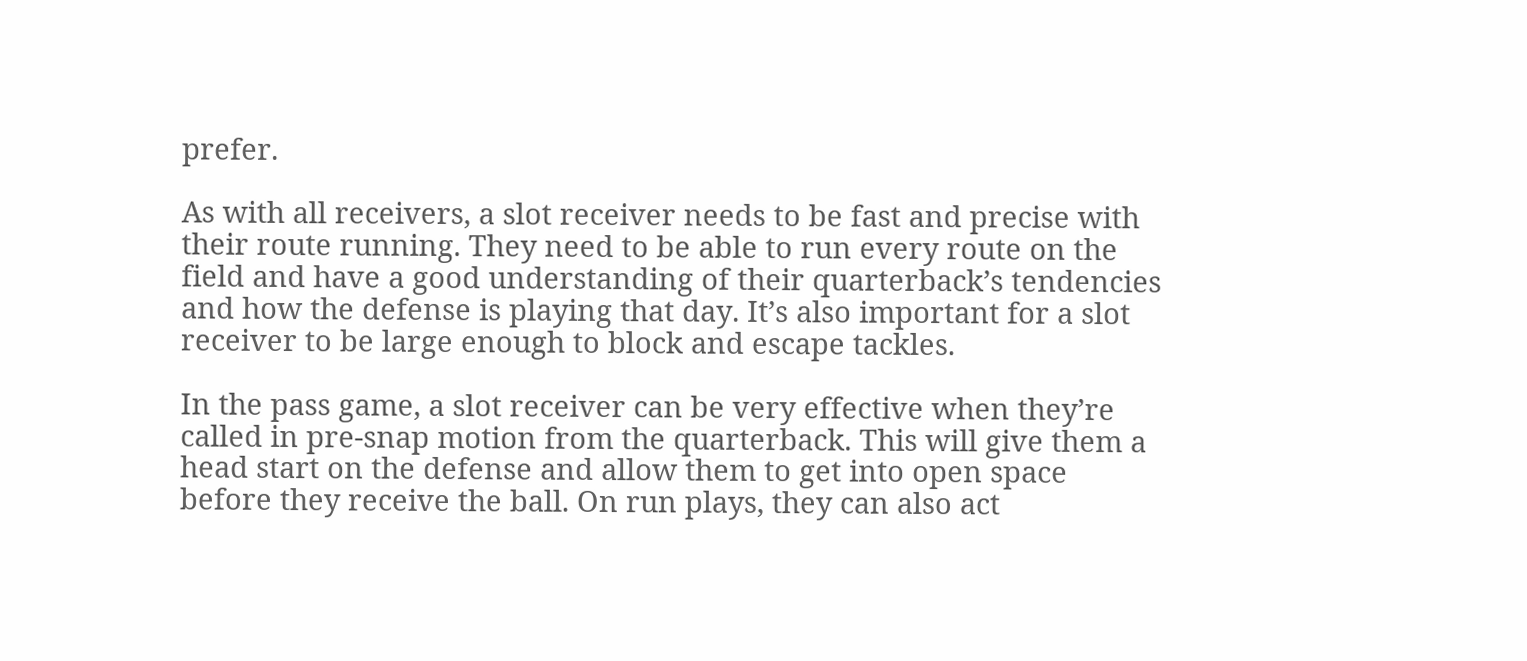prefer.

As with all receivers, a slot receiver needs to be fast and precise with their route running. They need to be able to run every route on the field and have a good understanding of their quarterback’s tendencies and how the defense is playing that day. It’s also important for a slot receiver to be large enough to block and escape tackles.

In the pass game, a slot receiver can be very effective when they’re called in pre-snap motion from the quarterback. This will give them a head start on the defense and allow them to get into open space before they receive the ball. On run plays, they can also act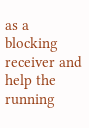as a blocking receiver and help the running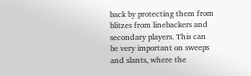back by protecting them from blitzes from linebackers and secondary players. This can be very important on sweeps and slants, where the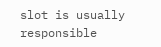slot is usually responsible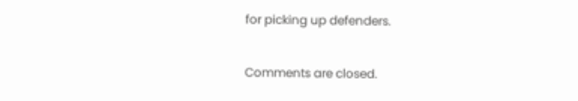for picking up defenders.

Comments are closed.